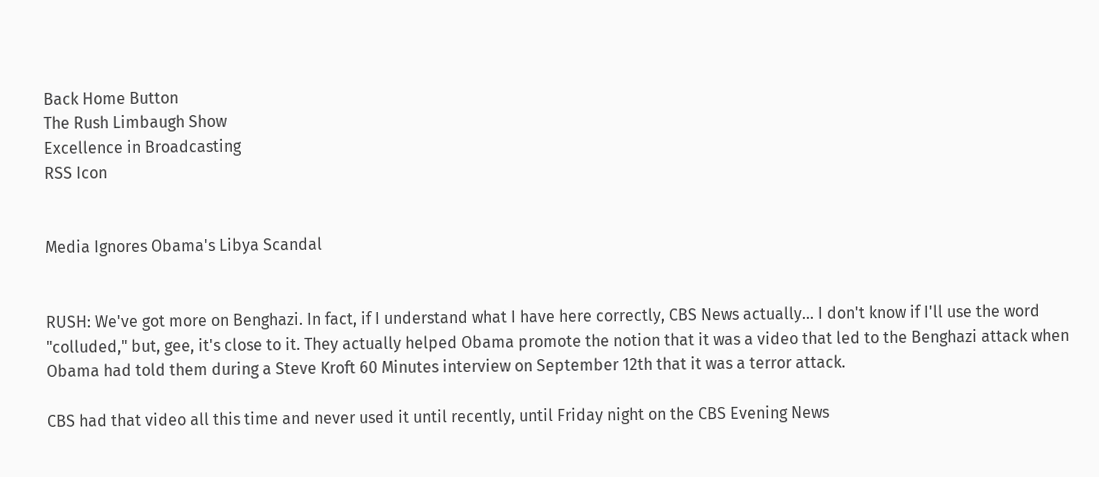Back Home Button
The Rush Limbaugh Show
Excellence in Broadcasting
RSS Icon


Media Ignores Obama's Libya Scandal


RUSH: We've got more on Benghazi. In fact, if I understand what I have here correctly, CBS News actually... I don't know if I'll use the word "colluded," but, gee, it's close to it. They actually helped Obama promote the notion that it was a video that led to the Benghazi attack when Obama had told them during a Steve Kroft 60 Minutes interview on September 12th that it was a terror attack.

CBS had that video all this time and never used it until recently, until Friday night on the CBS Evening News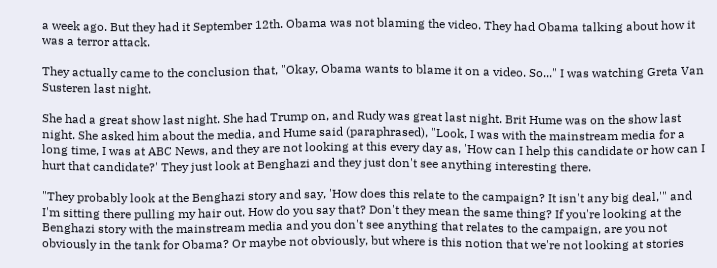a week ago. But they had it September 12th. Obama was not blaming the video. They had Obama talking about how it was a terror attack.

They actually came to the conclusion that, "Okay, Obama wants to blame it on a video. So..." I was watching Greta Van Susteren last night.

She had a great show last night. She had Trump on, and Rudy was great last night. Brit Hume was on the show last night. She asked him about the media, and Hume said (paraphrased), "Look, I was with the mainstream media for a long time, I was at ABC News, and they are not looking at this every day as, 'How can I help this candidate or how can I hurt that candidate?' They just look at Benghazi and they just don't see anything interesting there.

"They probably look at the Benghazi story and say, 'How does this relate to the campaign? It isn't any big deal,'" and I'm sitting there pulling my hair out. How do you say that? Don't they mean the same thing? If you're looking at the Benghazi story with the mainstream media and you don't see anything that relates to the campaign, are you not obviously in the tank for Obama? Or maybe not obviously, but where is this notion that we're not looking at stories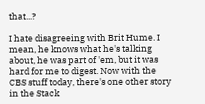that...?

I hate disagreeing with Brit Hume. I mean, he knows what he's talking about, he was part of 'em, but it was hard for me to digest. Now with the CBS stuff today, there's one other story in the Stack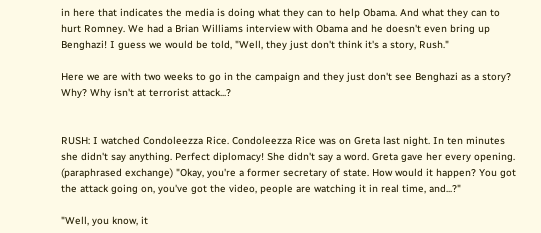in here that indicates the media is doing what they can to help Obama. And what they can to hurt Romney. We had a Brian Williams interview with Obama and he doesn't even bring up Benghazi! I guess we would be told, "Well, they just don't think it's a story, Rush."

Here we are with two weeks to go in the campaign and they just don't see Benghazi as a story? Why? Why isn't at terrorist attack...?


RUSH: I watched Condoleezza Rice. Condoleezza Rice was on Greta last night. In ten minutes she didn't say anything. Perfect diplomacy! She didn't say a word. Greta gave her every opening. (paraphrased exchange) "Okay, you're a former secretary of state. How would it happen? You got the attack going on, you've got the video, people are watching it in real time, and...?"

"Well, you know, it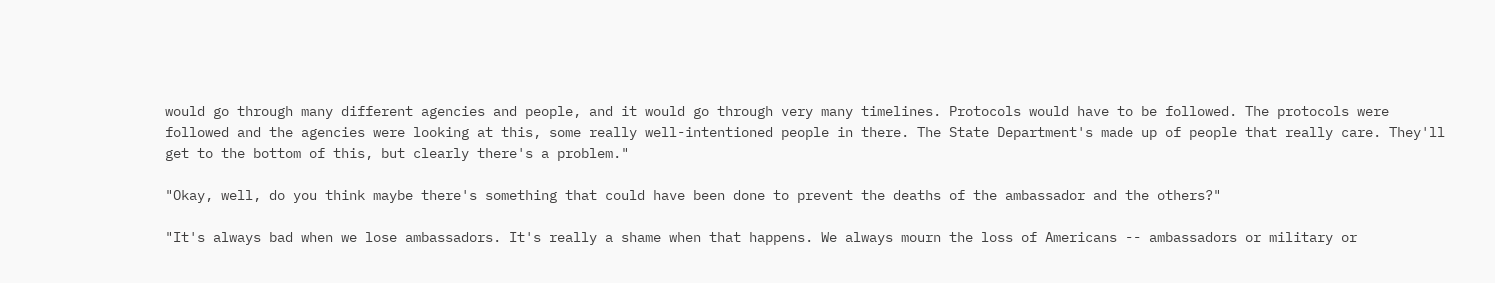would go through many different agencies and people, and it would go through very many timelines. Protocols would have to be followed. The protocols were followed and the agencies were looking at this, some really well-intentioned people in there. The State Department's made up of people that really care. They'll get to the bottom of this, but clearly there's a problem."

"Okay, well, do you think maybe there's something that could have been done to prevent the deaths of the ambassador and the others?"

"It's always bad when we lose ambassadors. It's really a shame when that happens. We always mourn the loss of Americans -- ambassadors or military or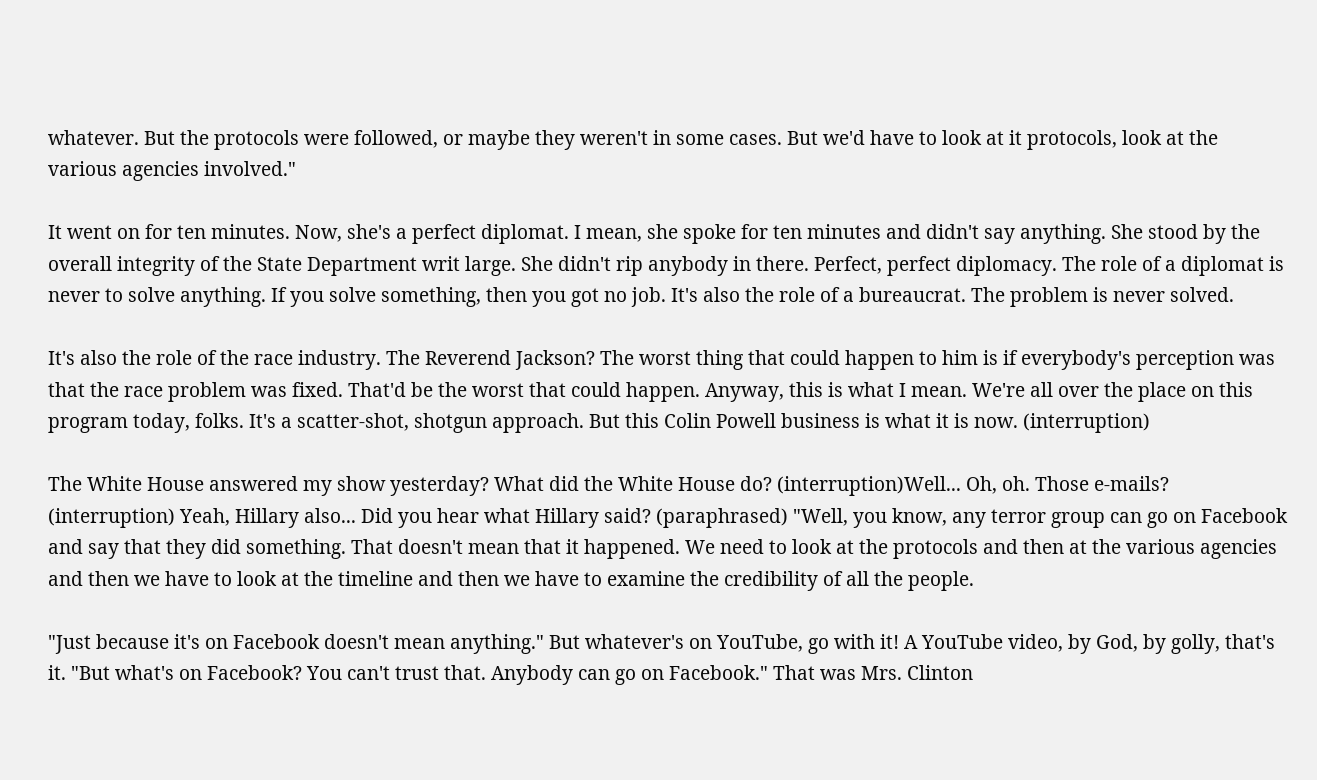whatever. But the protocols were followed, or maybe they weren't in some cases. But we'd have to look at it protocols, look at the various agencies involved."

It went on for ten minutes. Now, she's a perfect diplomat. I mean, she spoke for ten minutes and didn't say anything. She stood by the overall integrity of the State Department writ large. She didn't rip anybody in there. Perfect, perfect diplomacy. The role of a diplomat is never to solve anything. If you solve something, then you got no job. It's also the role of a bureaucrat. The problem is never solved.

It's also the role of the race industry. The Reverend Jackson? The worst thing that could happen to him is if everybody's perception was that the race problem was fixed. That'd be the worst that could happen. Anyway, this is what I mean. We're all over the place on this program today, folks. It's a scatter-shot, shotgun approach. But this Colin Powell business is what it is now. (interruption)

The White House answered my show yesterday? What did the White House do? (interruption)Well... Oh, oh. Those e-mails? (interruption) Yeah, Hillary also... Did you hear what Hillary said? (paraphrased) "Well, you know, any terror group can go on Facebook and say that they did something. That doesn't mean that it happened. We need to look at the protocols and then at the various agencies and then we have to look at the timeline and then we have to examine the credibility of all the people.

"Just because it's on Facebook doesn't mean anything." But whatever's on YouTube, go with it! A YouTube video, by God, by golly, that's it. "But what's on Facebook? You can't trust that. Anybody can go on Facebook." That was Mrs. Clinton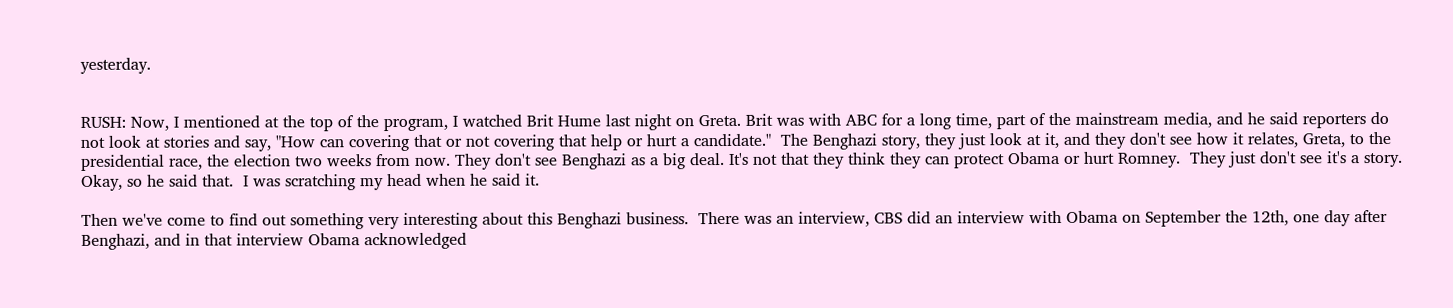yesterday.


RUSH: Now, I mentioned at the top of the program, I watched Brit Hume last night on Greta. Brit was with ABC for a long time, part of the mainstream media, and he said reporters do not look at stories and say, "How can covering that or not covering that help or hurt a candidate."  The Benghazi story, they just look at it, and they don't see how it relates, Greta, to the presidential race, the election two weeks from now. They don't see Benghazi as a big deal. It's not that they think they can protect Obama or hurt Romney.  They just don't see it's a story.  Okay, so he said that.  I was scratching my head when he said it.

Then we've come to find out something very interesting about this Benghazi business.  There was an interview, CBS did an interview with Obama on September the 12th, one day after Benghazi, and in that interview Obama acknowledged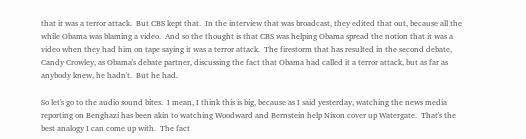that it was a terror attack.  But CBS kept that.  In the interview that was broadcast, they edited that out, because all the while Obama was blaming a video.  And so the thought is that CBS was helping Obama spread the notion that it was a video when they had him on tape saying it was a terror attack.  The firestorm that has resulted in the second debate, Candy Crowley, as Obama's debate partner, discussing the fact that Obama had called it a terror attack, but as far as anybody knew, he hadn't.  But he had.

So let's go to the audio sound bites.  I mean, I think this is big, because as I said yesterday, watching the news media reporting on Benghazi has been akin to watching Woodward and Bernstein help Nixon cover up Watergate.  That's the best analogy I can come up with.  The fact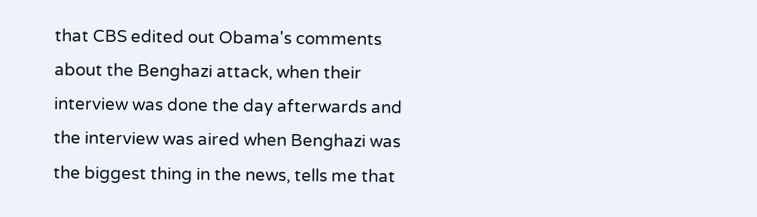that CBS edited out Obama's comments about the Benghazi attack, when their interview was done the day afterwards and the interview was aired when Benghazi was the biggest thing in the news, tells me that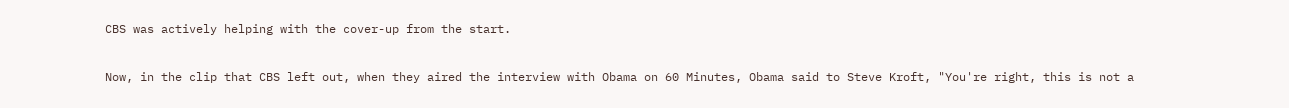CBS was actively helping with the cover-up from the start.

Now, in the clip that CBS left out, when they aired the interview with Obama on 60 Minutes, Obama said to Steve Kroft, "You're right, this is not a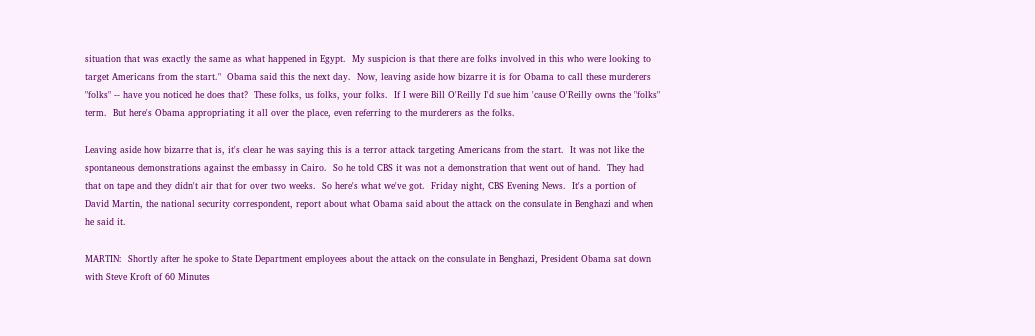situation that was exactly the same as what happened in Egypt.  My suspicion is that there are folks involved in this who were looking to target Americans from the start."  Obama said this the next day.  Now, leaving aside how bizarre it is for Obama to call these murderers "folks" -- have you noticed he does that?  These folks, us folks, your folks.  If I were Bill O'Reilly I'd sue him 'cause O'Reilly owns the "folks" term.  But here's Obama appropriating it all over the place, even referring to the murderers as the folks.

Leaving aside how bizarre that is, it's clear he was saying this is a terror attack targeting Americans from the start.  It was not like the spontaneous demonstrations against the embassy in Cairo.  So he told CBS it was not a demonstration that went out of hand.  They had that on tape and they didn't air that for over two weeks.  So here's what we've got.  Friday night, CBS Evening News.  It's a portion of David Martin, the national security correspondent, report about what Obama said about the attack on the consulate in Benghazi and when he said it.

MARTIN:  Shortly after he spoke to State Department employees about the attack on the consulate in Benghazi, President Obama sat down with Steve Kroft of 60 Minutes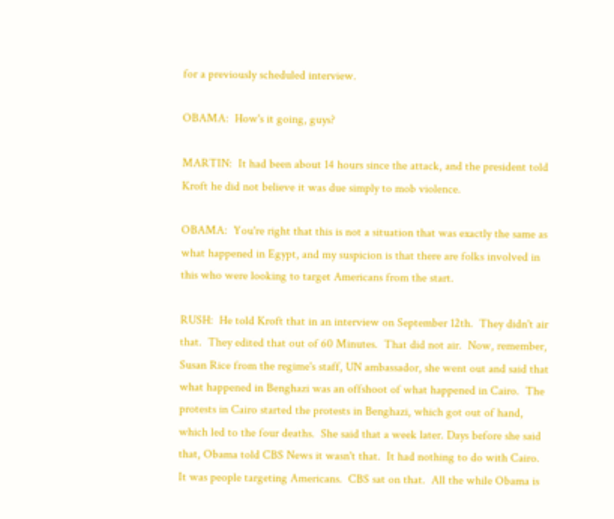for a previously scheduled interview.

OBAMA:  How's it going, guys?

MARTIN:  It had been about 14 hours since the attack, and the president told Kroft he did not believe it was due simply to mob violence.

OBAMA:  You're right that this is not a situation that was exactly the same as what happened in Egypt, and my suspicion is that there are folks involved in this who were looking to target Americans from the start.

RUSH:  He told Kroft that in an interview on September 12th.  They didn't air that.  They edited that out of 60 Minutes.  That did not air.  Now, remember, Susan Rice from the regime's staff, UN ambassador, she went out and said that what happened in Benghazi was an offshoot of what happened in Cairo.  The protests in Cairo started the protests in Benghazi, which got out of hand, which led to the four deaths.  She said that a week later. Days before she said that, Obama told CBS News it wasn't that.  It had nothing to do with Cairo.  It was people targeting Americans.  CBS sat on that.  All the while Obama is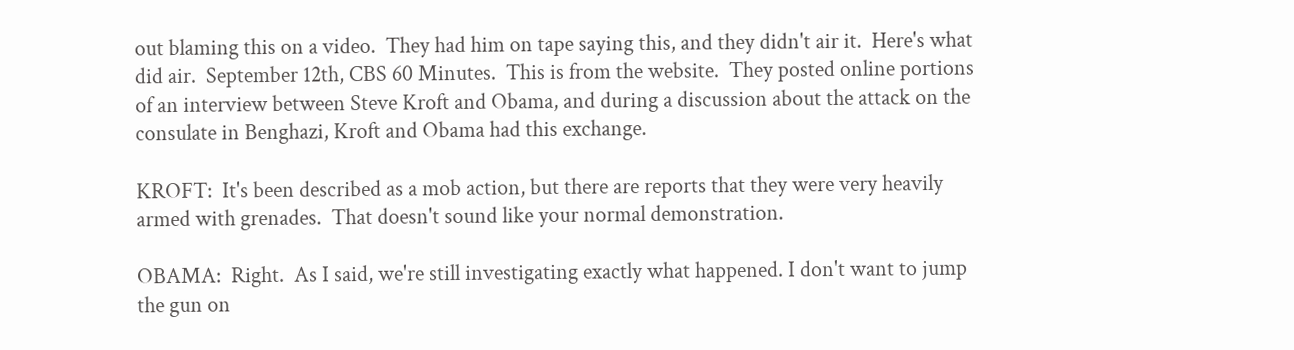out blaming this on a video.  They had him on tape saying this, and they didn't air it.  Here's what did air.  September 12th, CBS 60 Minutes.  This is from the website.  They posted online portions of an interview between Steve Kroft and Obama, and during a discussion about the attack on the consulate in Benghazi, Kroft and Obama had this exchange.

KROFT:  It's been described as a mob action, but there are reports that they were very heavily armed with grenades.  That doesn't sound like your normal demonstration.

OBAMA:  Right.  As I said, we're still investigating exactly what happened. I don't want to jump the gun on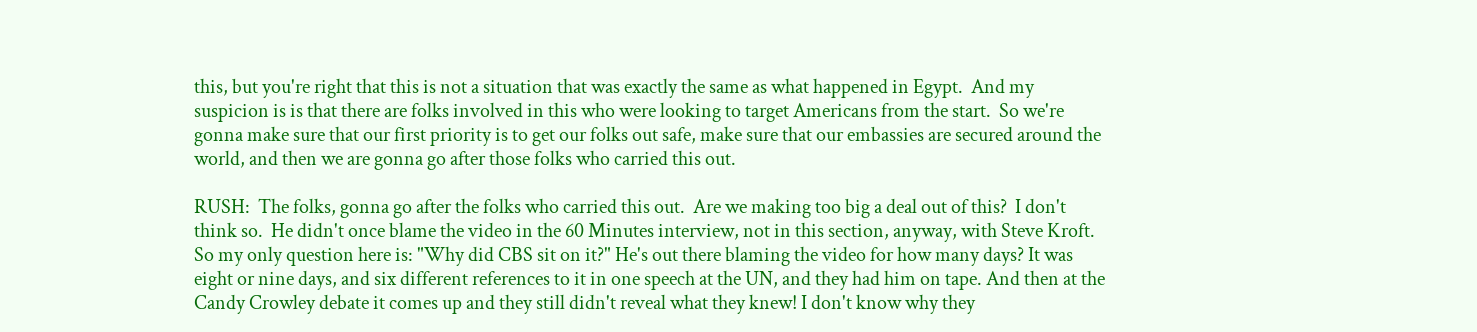this, but you're right that this is not a situation that was exactly the same as what happened in Egypt.  And my suspicion is is that there are folks involved in this who were looking to target Americans from the start.  So we're gonna make sure that our first priority is to get our folks out safe, make sure that our embassies are secured around the world, and then we are gonna go after those folks who carried this out.

RUSH:  The folks, gonna go after the folks who carried this out.  Are we making too big a deal out of this?  I don't think so.  He didn't once blame the video in the 60 Minutes interview, not in this section, anyway, with Steve Kroft.  So my only question here is: "Why did CBS sit on it?" He's out there blaming the video for how many days? It was eight or nine days, and six different references to it in one speech at the UN, and they had him on tape. And then at the Candy Crowley debate it comes up and they still didn't reveal what they knew! I don't know why they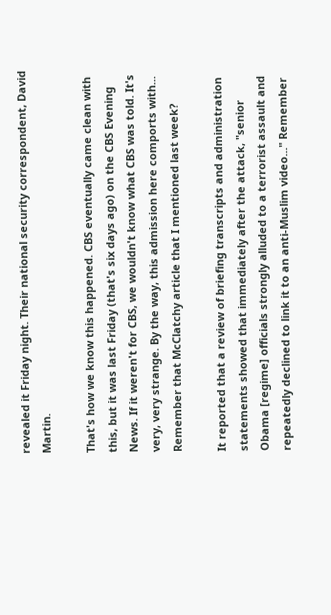revealed it Friday night. Their national security correspondent, David Martin.

That's how we know this happened. CBS eventually came clean with this, but it was last Friday (that's six days ago) on the CBS Evening News. If it weren't for CBS, we wouldn't know what CBS was told. It's very, very strange. By the way, this admission here comports with... Remember that McClatchy article that I mentioned last week?

It reported that a review of briefing transcripts and administration statements showed that immediately after the attack, "senior Obama [regime] officials strongly alluded to a terrorist assault and repeatedly declined to link it to an anti-Muslim video..." Remember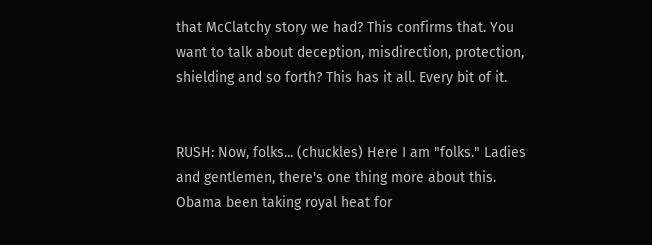that McClatchy story we had? This confirms that. You want to talk about deception, misdirection, protection, shielding and so forth? This has it all. Every bit of it.


RUSH: Now, folks... (chuckles) Here I am "folks." Ladies and gentlemen, there's one thing more about this. Obama been taking royal heat for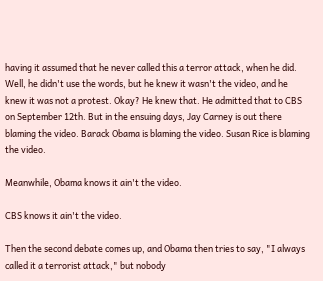having it assumed that he never called this a terror attack, when he did. Well, he didn't use the words, but he knew it wasn't the video, and he knew it was not a protest. Okay? He knew that. He admitted that to CBS on September 12th. But in the ensuing days, Jay Carney is out there blaming the video. Barack Obama is blaming the video. Susan Rice is blaming the video.

Meanwhile, Obama knows it ain't the video.

CBS knows it ain't the video.

Then the second debate comes up, and Obama then tries to say, "I always called it a terrorist attack," but nobody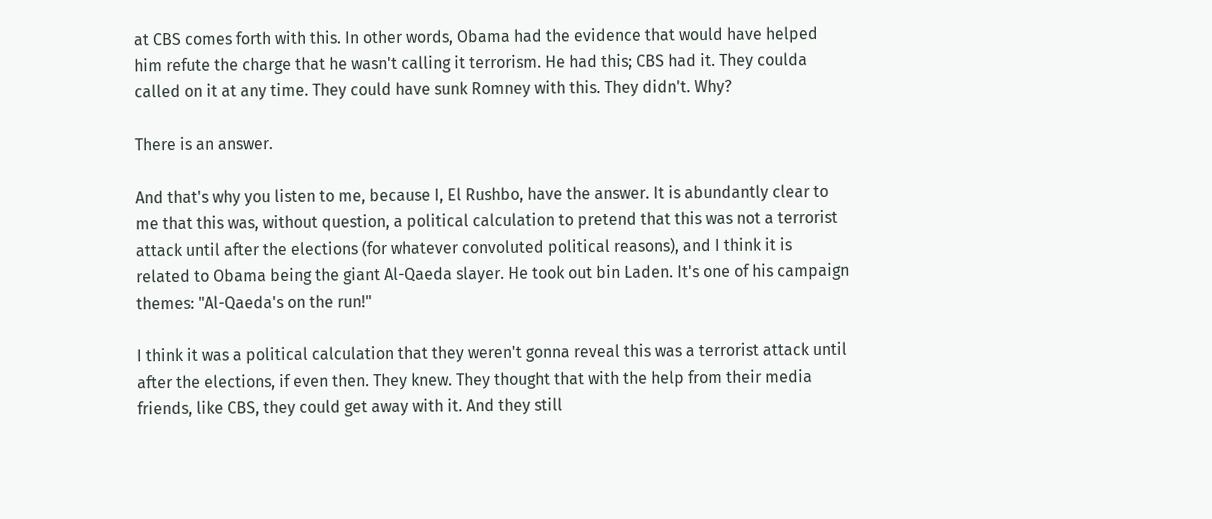at CBS comes forth with this. In other words, Obama had the evidence that would have helped him refute the charge that he wasn't calling it terrorism. He had this; CBS had it. They coulda called on it at any time. They could have sunk Romney with this. They didn't. Why?

There is an answer.

And that's why you listen to me, because I, El Rushbo, have the answer. It is abundantly clear to me that this was, without question, a political calculation to pretend that this was not a terrorist attack until after the elections (for whatever convoluted political reasons), and I think it is related to Obama being the giant Al-Qaeda slayer. He took out bin Laden. It's one of his campaign themes: "Al-Qaeda's on the run!"

I think it was a political calculation that they weren't gonna reveal this was a terrorist attack until after the elections, if even then. They knew. They thought that with the help from their media friends, like CBS, they could get away with it. And they still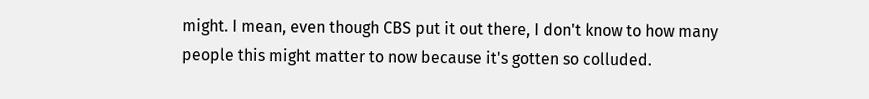might. I mean, even though CBS put it out there, I don't know to how many people this might matter to now because it's gotten so colluded.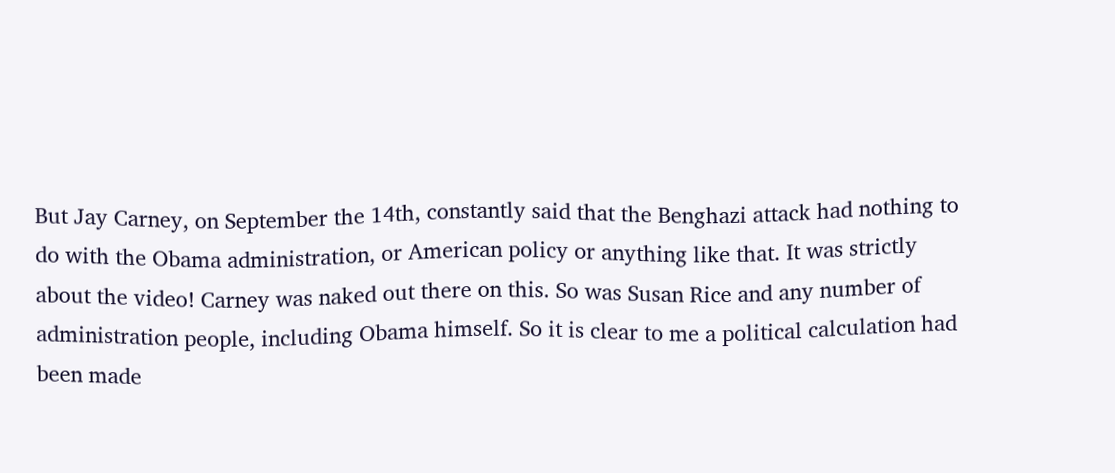But Jay Carney, on September the 14th, constantly said that the Benghazi attack had nothing to do with the Obama administration, or American policy or anything like that. It was strictly about the video! Carney was naked out there on this. So was Susan Rice and any number of administration people, including Obama himself. So it is clear to me a political calculation had been made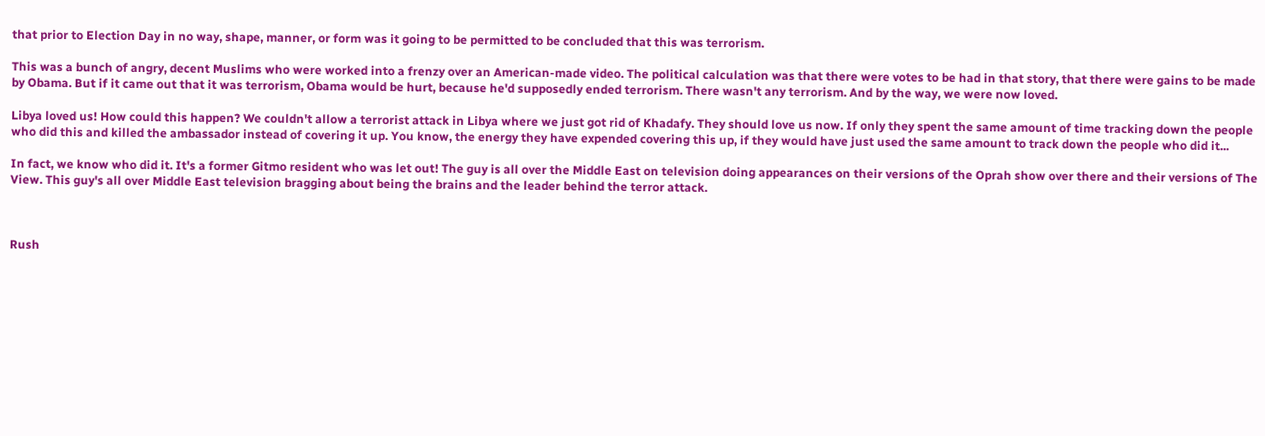that prior to Election Day in no way, shape, manner, or form was it going to be permitted to be concluded that this was terrorism.

This was a bunch of angry, decent Muslims who were worked into a frenzy over an American-made video. The political calculation was that there were votes to be had in that story, that there were gains to be made by Obama. But if it came out that it was terrorism, Obama would be hurt, because he'd supposedly ended terrorism. There wasn't any terrorism. And by the way, we were now loved.

Libya loved us! How could this happen? We couldn't allow a terrorist attack in Libya where we just got rid of Khadafy. They should love us now. If only they spent the same amount of time tracking down the people who did this and killed the ambassador instead of covering it up. You know, the energy they have expended covering this up, if they would have just used the same amount to track down the people who did it...

In fact, we know who did it. It's a former Gitmo resident who was let out! The guy is all over the Middle East on television doing appearances on their versions of the Oprah show over there and their versions of The View. This guy's all over Middle East television bragging about being the brains and the leader behind the terror attack.



Rush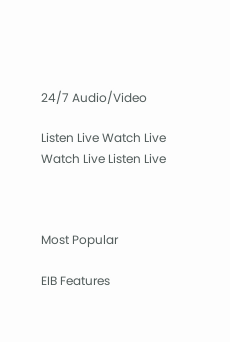24/7 Audio/Video

Listen Live Watch Live
Watch Live Listen Live



Most Popular

EIB Features